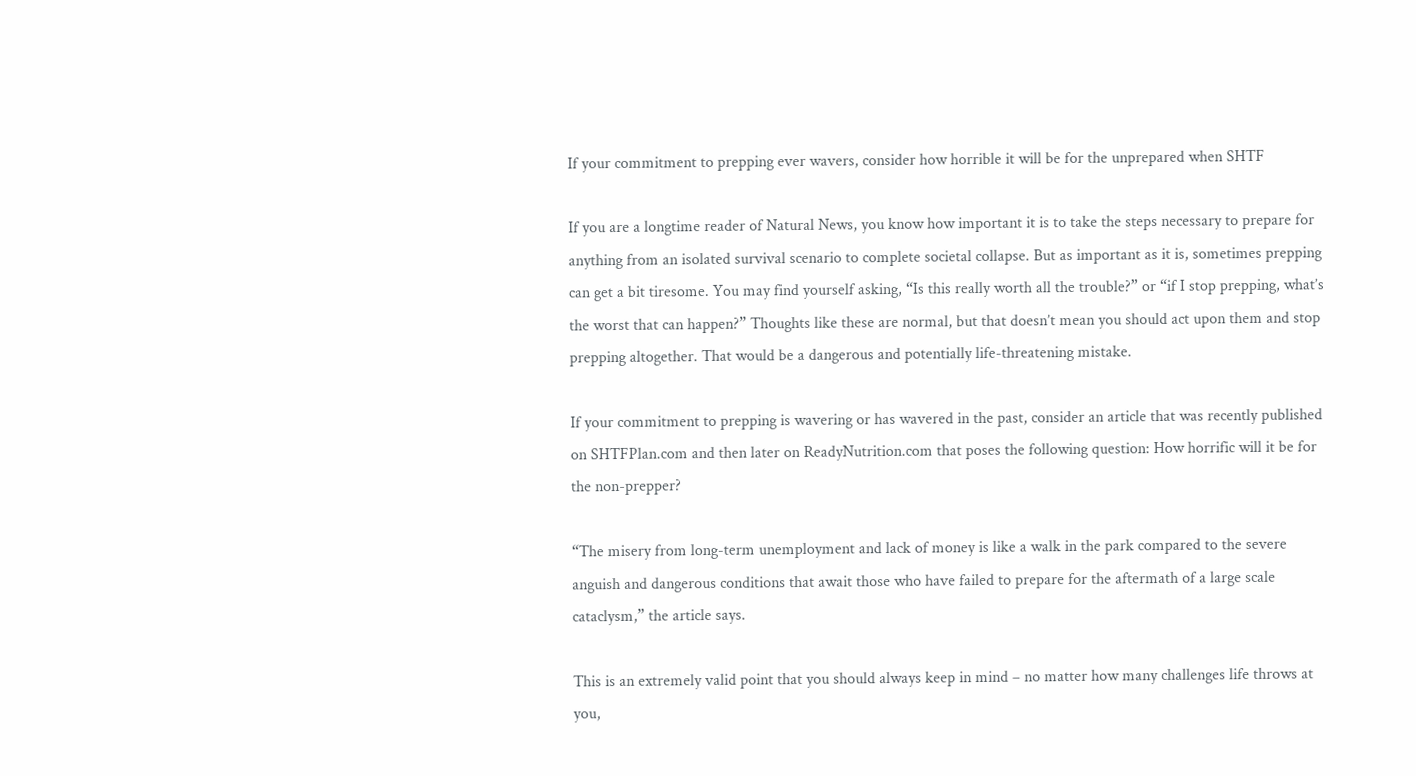If your commitment to prepping ever wavers, consider how horrible it will be for the unprepared when SHTF

If you are a longtime reader of Natural News, you know how important it is to take the steps necessary to prepare for anything from an isolated survival scenario to complete societal collapse. But as important as it is, sometimes prepping can get a bit tiresome. You may find yourself asking, “Is this really worth all the trouble?” or “if I stop prepping, what’s the worst that can happen?” Thoughts like these are normal, but that doesn’t mean you should act upon them and stop prepping altogether. That would be a dangerous and potentially life-threatening mistake.

If your commitment to prepping is wavering or has wavered in the past, consider an article that was recently published on SHTFPlan.com and then later on ReadyNutrition.com that poses the following question: How horrific will it be for the non-prepper?

“The misery from long-term unemployment and lack of money is like a walk in the park compared to the severe anguish and dangerous conditions that await those who have failed to prepare for the aftermath of a large scale cataclysm,” the article says.

This is an extremely valid point that you should always keep in mind – no matter how many challenges life throws at you,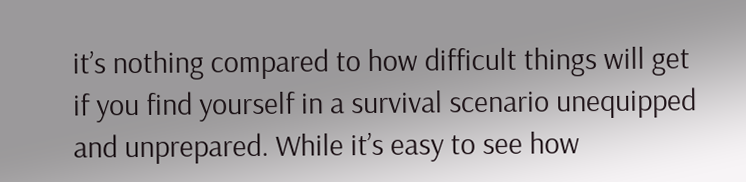it’s nothing compared to how difficult things will get if you find yourself in a survival scenario unequipped and unprepared. While it’s easy to see how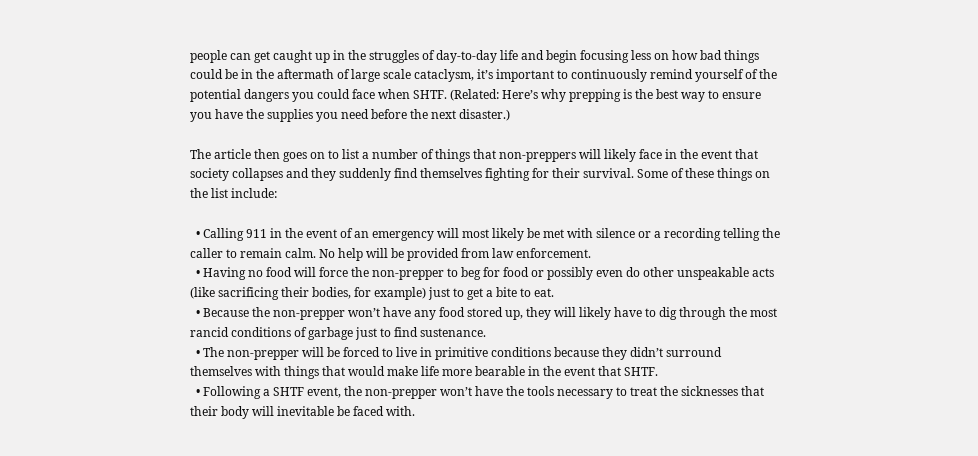people can get caught up in the struggles of day-to-day life and begin focusing less on how bad things could be in the aftermath of large scale cataclysm, it’s important to continuously remind yourself of the potential dangers you could face when SHTF. (Related: Here’s why prepping is the best way to ensure you have the supplies you need before the next disaster.)

The article then goes on to list a number of things that non-preppers will likely face in the event that society collapses and they suddenly find themselves fighting for their survival. Some of these things on the list include:

  • Calling 911 in the event of an emergency will most likely be met with silence or a recording telling the caller to remain calm. No help will be provided from law enforcement.
  • Having no food will force the non-prepper to beg for food or possibly even do other unspeakable acts (like sacrificing their bodies, for example) just to get a bite to eat.
  • Because the non-prepper won’t have any food stored up, they will likely have to dig through the most rancid conditions of garbage just to find sustenance.
  • The non-prepper will be forced to live in primitive conditions because they didn’t surround themselves with things that would make life more bearable in the event that SHTF.
  • Following a SHTF event, the non-prepper won’t have the tools necessary to treat the sicknesses that their body will inevitable be faced with.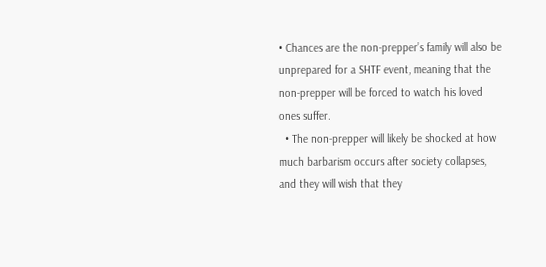• Chances are the non-prepper’s family will also be unprepared for a SHTF event, meaning that the non-prepper will be forced to watch his loved ones suffer.
  • The non-prepper will likely be shocked at how much barbarism occurs after society collapses, and they will wish that they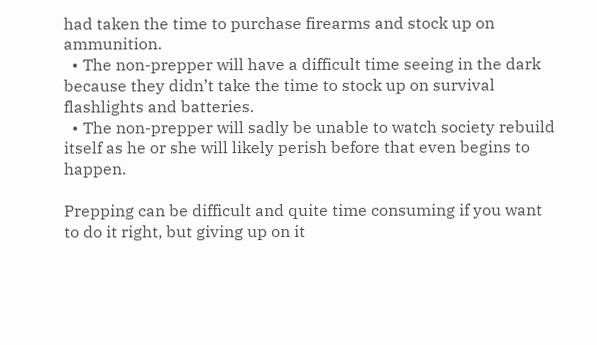had taken the time to purchase firearms and stock up on ammunition.
  • The non-prepper will have a difficult time seeing in the dark because they didn’t take the time to stock up on survival flashlights and batteries.
  • The non-prepper will sadly be unable to watch society rebuild itself as he or she will likely perish before that even begins to happen.

Prepping can be difficult and quite time consuming if you want to do it right, but giving up on it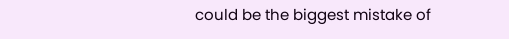could be the biggest mistake of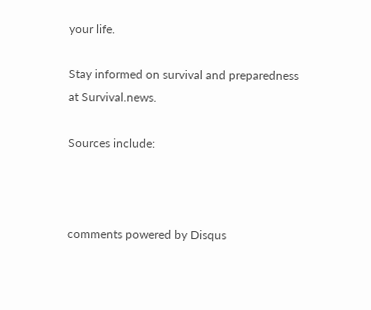your life.

Stay informed on survival and preparedness at Survival.news.

Sources include:



comments powered by Disqus